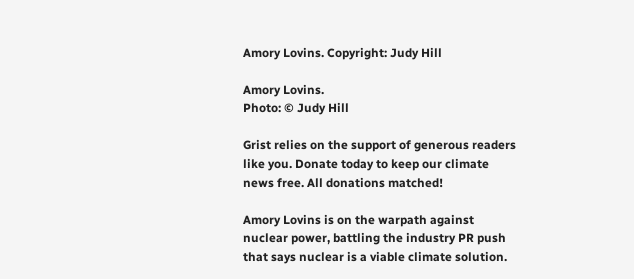Amory Lovins. Copyright: Judy Hill

Amory Lovins.
Photo: © Judy Hill

Grist relies on the support of generous readers like you. Donate today to keep our climate news free. All donations matched!

Amory Lovins is on the warpath against nuclear power, battling the industry PR push that says nuclear is a viable climate solution.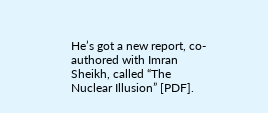He’s got a new report, co-authored with Imran Sheikh, called “The Nuclear Illusion” [PDF].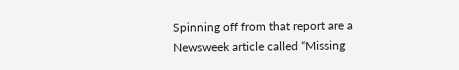Spinning off from that report are a Newsweek article called “Missing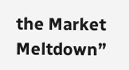the Market Meltdown”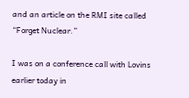and an article on the RMI site called “Forget Nuclear.”

I was on a conference call with Lovins earlier today in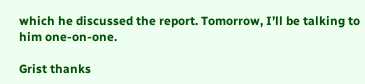which he discussed the report. Tomorrow, I’ll be talking to him one-on-one.

Grist thanks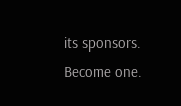its sponsors. Become one.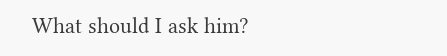What should I ask him?